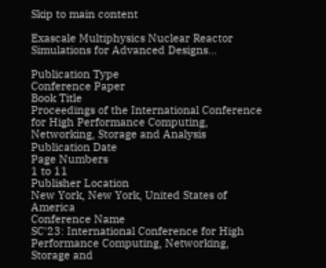Skip to main content

Exascale Multiphysics Nuclear Reactor Simulations for Advanced Designs...

Publication Type
Conference Paper
Book Title
Proceedings of the International Conference for High Performance Computing, Networking, Storage and Analysis
Publication Date
Page Numbers
1 to 11
Publisher Location
New York, New York, United States of America
Conference Name
SC'23: International Conference for High Performance Computing, Networking, Storage and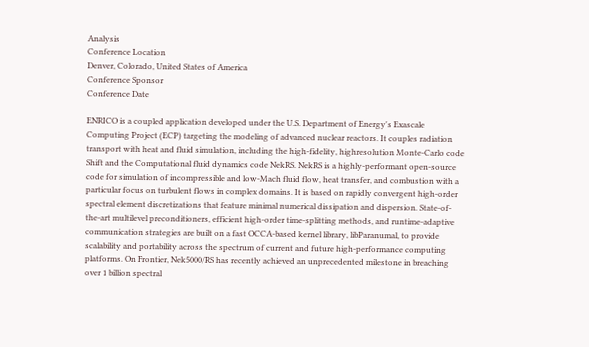Analysis
Conference Location
Denver, Colorado, United States of America
Conference Sponsor
Conference Date

ENRICO is a coupled application developed under the U.S. Department of Energy's Exascale Computing Project (ECP) targeting the modeling of advanced nuclear reactors. It couples radiation transport with heat and fluid simulation, including the high-fidelity, highresolution Monte-Carlo code Shift and the Computational fluid dynamics code NekRS. NekRS is a highly-performant open-source code for simulation of incompressible and low-Mach fluid flow, heat transfer, and combustion with a particular focus on turbulent flows in complex domains. It is based on rapidly convergent high-order spectral element discretizations that feature minimal numerical dissipation and dispersion. State-of-the-art multilevel preconditioners, efficient high-order time-splitting methods, and runtime-adaptive communication strategies are built on a fast OCCA-based kernel library, libParanumal, to provide scalability and portability across the spectrum of current and future high-performance computing platforms. On Frontier, Nek5000/RS has recently achieved an unprecedented milestone in breaching over 1 billion spectral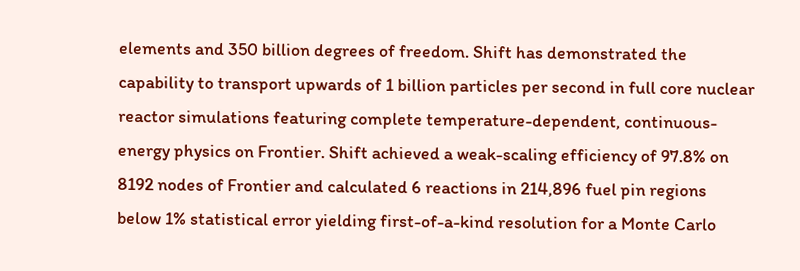elements and 350 billion degrees of freedom. Shift has demonstrated the capability to transport upwards of 1 billion particles per second in full core nuclear reactor simulations featuring complete temperature-dependent, continuous-energy physics on Frontier. Shift achieved a weak-scaling efficiency of 97.8% on 8192 nodes of Frontier and calculated 6 reactions in 214,896 fuel pin regions below 1% statistical error yielding first-of-a-kind resolution for a Monte Carlo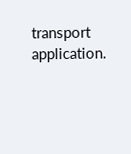transport application.